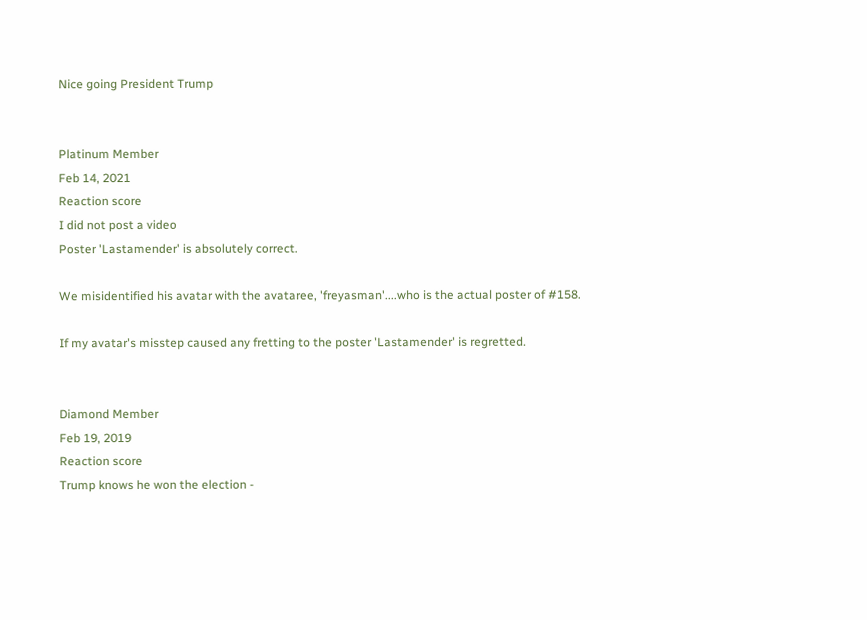Nice going President Trump


Platinum Member
Feb 14, 2021
Reaction score
I did not post a video
Poster 'Lastamender' is absolutely correct.

We misidentified his avatar with the avataree, 'freyasman'....who is the actual poster of #158.

If my avatar's misstep caused any fretting to the poster 'Lastamender' is regretted.


Diamond Member
Feb 19, 2019
Reaction score
Trump knows he won the election -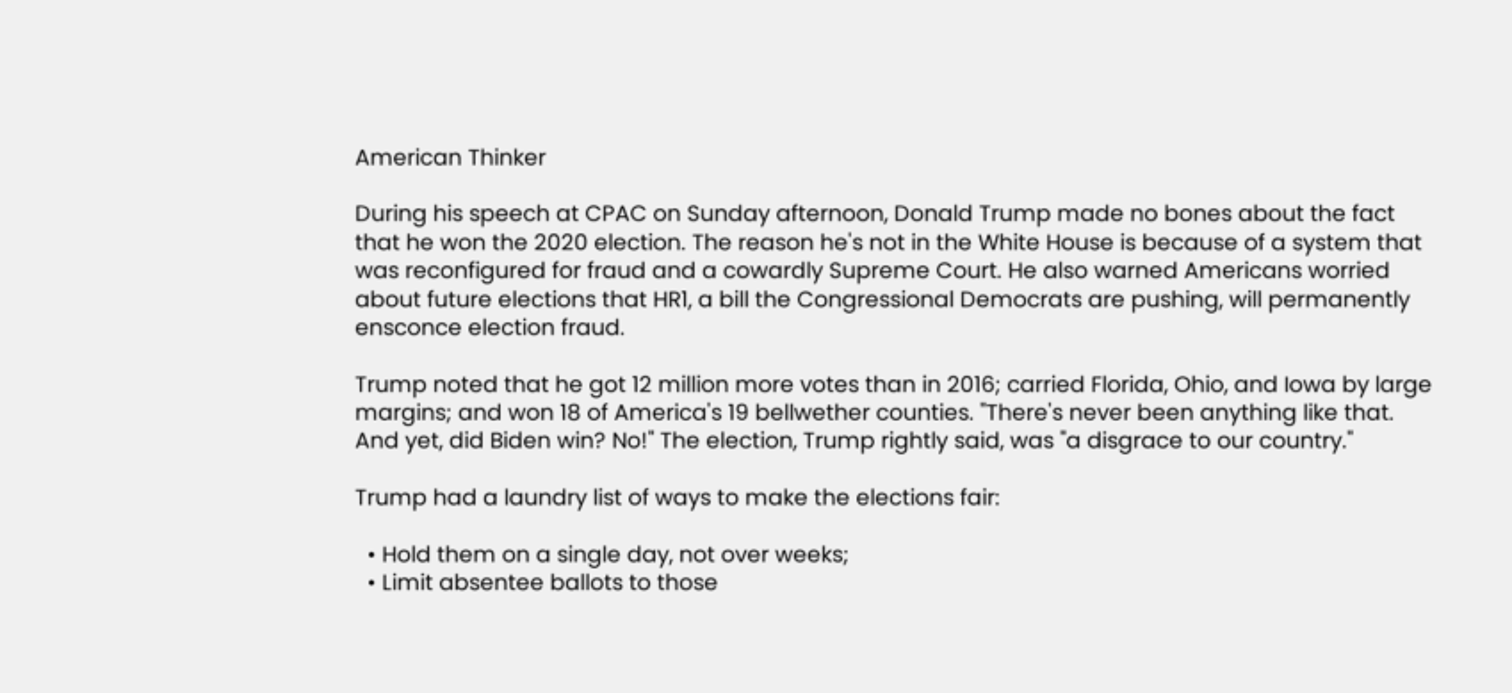American Thinker

During his speech at CPAC on Sunday afternoon, Donald Trump made no bones about the fact that he won the 2020 election. The reason he's not in the White House is because of a system that was reconfigured for fraud and a cowardly Supreme Court. He also warned Americans worried about future elections that HR1, a bill the Congressional Democrats are pushing, will permanently ensconce election fraud.

Trump noted that he got 12 million more votes than in 2016; carried Florida, Ohio, and Iowa by large margins; and won 18 of America's 19 bellwether counties. "There's never been anything like that. And yet, did Biden win? No!" The election, Trump rightly said, was "a disgrace to our country."

Trump had a laundry list of ways to make the elections fair:

  • Hold them on a single day, not over weeks;
  • Limit absentee ballots to those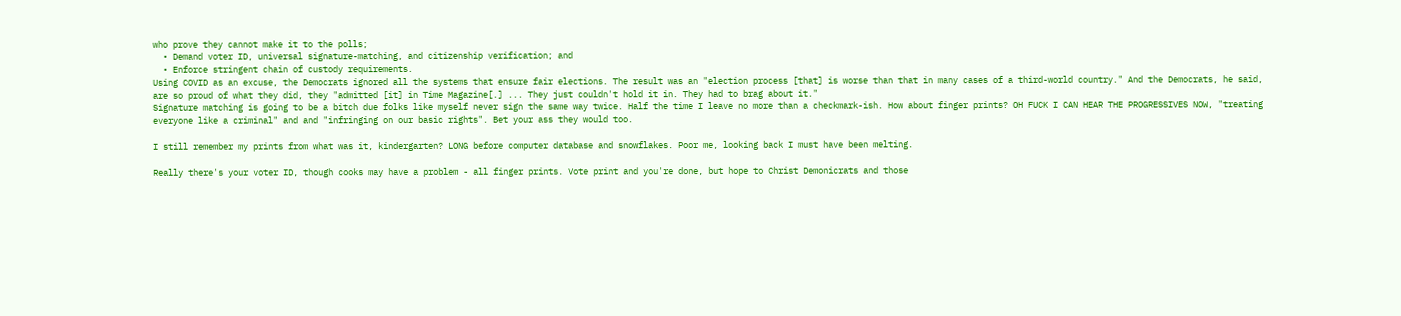who prove they cannot make it to the polls;
  • Demand voter ID, universal signature-matching, and citizenship verification; and
  • Enforce stringent chain of custody requirements.
Using COVID as an excuse, the Democrats ignored all the systems that ensure fair elections. The result was an "election process [that] is worse than that in many cases of a third-world country." And the Democrats, he said, are so proud of what they did, they "admitted [it] in Time Magazine[.] ... They just couldn't hold it in. They had to brag about it."
Signature matching is going to be a bitch due folks like myself never sign the same way twice. Half the time I leave no more than a checkmark-ish. How about finger prints? OH FUCK I CAN HEAR THE PROGRESSIVES NOW, "treating everyone like a criminal" and and "infringing on our basic rights". Bet your ass they would too.

I still remember my prints from what was it, kindergarten? LONG before computer database and snowflakes. Poor me, looking back I must have been melting.

Really there's your voter ID, though cooks may have a problem - all finger prints. Vote print and you're done, but hope to Christ Demonicrats and those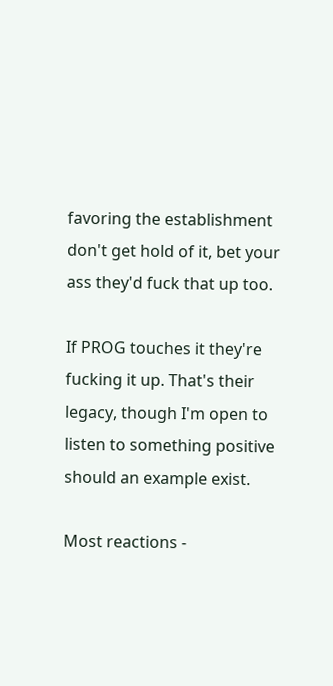favoring the establishment don't get hold of it, bet your ass they'd fuck that up too.

If PROG touches it they're fucking it up. That's their legacy, though I'm open to listen to something positive should an example exist.

Most reactions -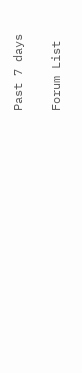Past 7 days

Forum List